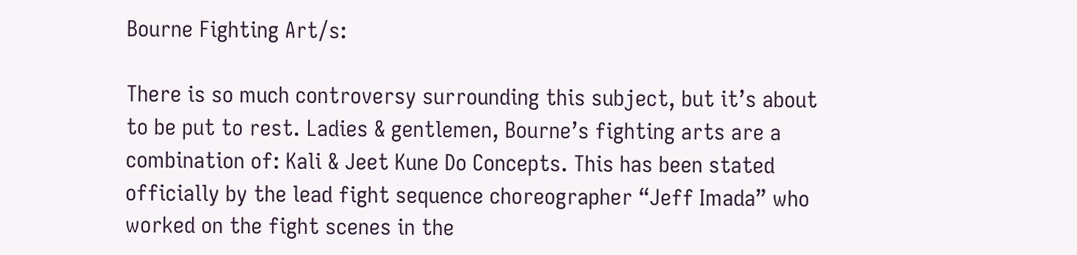Bourne Fighting Art/s:

There is so much controversy surrounding this subject, but it’s about to be put to rest. Ladies & gentlemen, Bourne’s fighting arts are a
combination of: Kali & Jeet Kune Do Concepts. This has been stated officially by the lead fight sequence choreographer “Jeff Imada” who worked on the fight scenes in the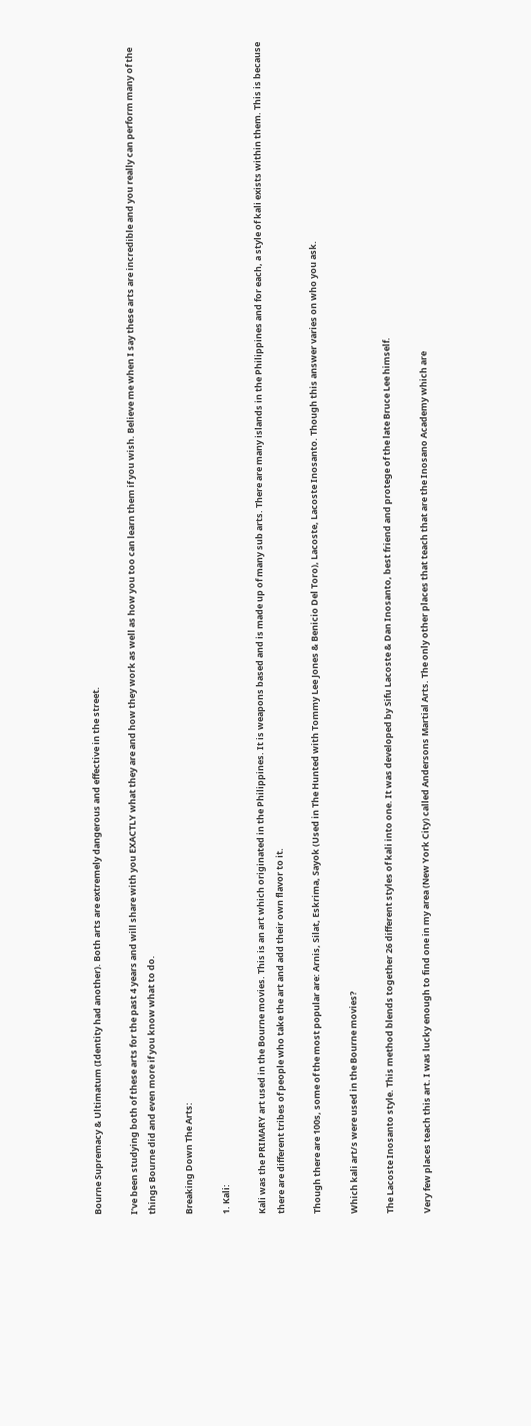Bourne Supremacy & Ultimatum (Identity had another). Both arts are extremely dangerous and effective in the street.

I’ve been studying both of these arts for the past 4 years and will share with you EXACTLY what they are and how they work as well as how you too can learn them if you wish. Believe me when I say these arts are incredible and you really can perform many of the things Bourne did and even more if you know what to do.

Breaking Down The Arts:

1. Kali:

Kali was the PRIMARY art used in the Bourne movies. This is an art which originated in the Philippines. It is weapons based and is made up of many sub arts. There are many islands in the Philippines and for each, a style of kali exists within them. This is because there are different tribes of people who take the art and add their own flavor to it.

Though there are 100s, some of the most popular are: Arnis, Silat, Eskrima, Sayok (Used in The Hunted with Tommy Lee Jones & Benicio Del Toro), Lacoste, Lacoste Inosanto. Though this answer varies on who you ask.

Which kali art/s were used in the Bourne movies?

The Lacoste Inosanto style. This method blends together 26 different styles of kali into one. It was developed by Sifu Lacoste & Dan Inosanto, best friend and protege of the late Bruce Lee himself.

Very few places teach this art. I was lucky enough to find one in my area (New York City) called Andersons Martial Arts. The only other places that teach that are the Inosano Academy which are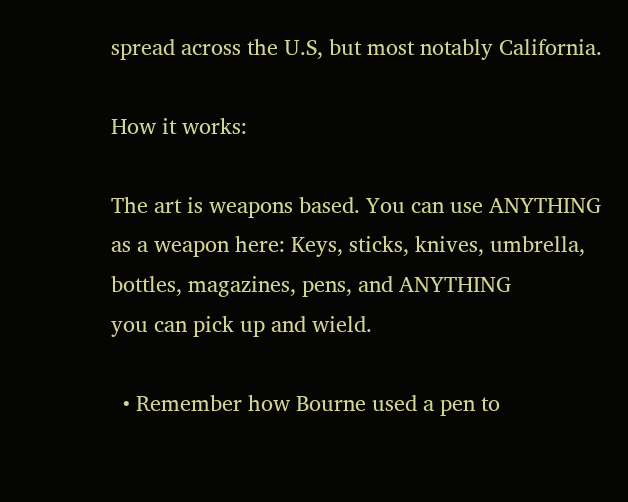spread across the U.S, but most notably California.

How it works:

The art is weapons based. You can use ANYTHING as a weapon here: Keys, sticks, knives, umbrella, bottles, magazines, pens, and ANYTHING
you can pick up and wield.

  • Remember how Bourne used a pen to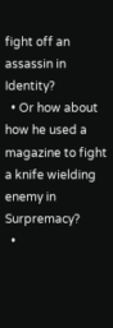fight off an assassin in Identity?
  • Or how about how he used a magazine to fight a knife wielding enemy in Surpremacy?
  •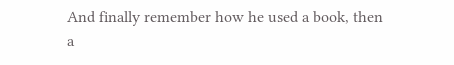And finally remember how he used a book, then a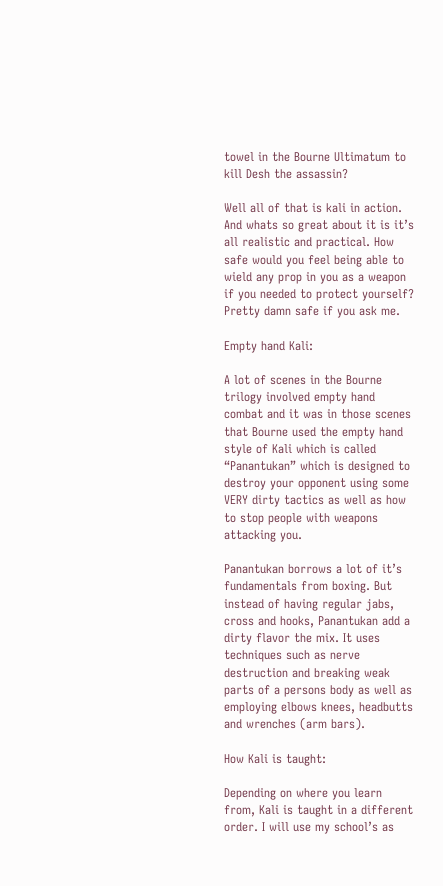towel in the Bourne Ultimatum to kill Desh the assassin?

Well all of that is kali in action. And whats so great about it is it’s all realistic and practical. How safe would you feel being able to wield any prop in you as a weapon if you needed to protect yourself? Pretty damn safe if you ask me.

Empty hand Kali:

A lot of scenes in the Bourne trilogy involved empty hand combat and it was in those scenes that Bourne used the empty hand style of Kali which is called “Panantukan” which is designed to destroy your opponent using some VERY dirty tactics as well as how to stop people with weapons attacking you.

Panantukan borrows a lot of it’s fundamentals from boxing. But instead of having regular jabs, cross and hooks, Panantukan add a dirty flavor the mix. It uses techniques such as nerve destruction and breaking weak parts of a persons body as well as employing elbows knees, headbutts and wrenches (arm bars).

How Kali is taught:

Depending on where you learn from, Kali is taught in a different order. I will use my school’s as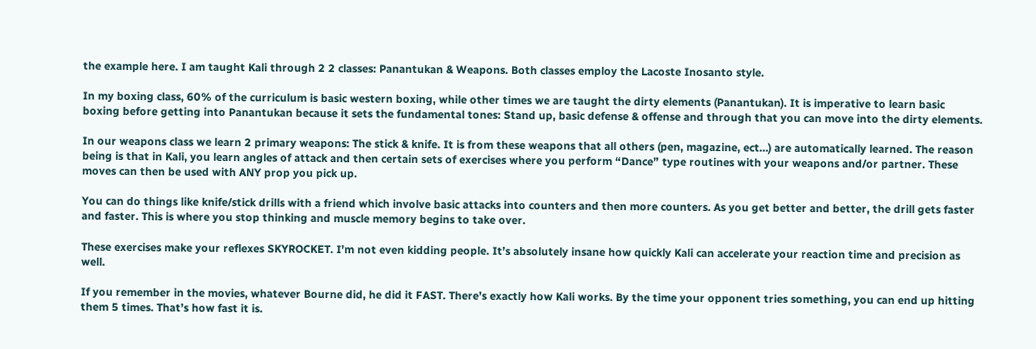the example here. I am taught Kali through 2 2 classes: Panantukan & Weapons. Both classes employ the Lacoste Inosanto style.

In my boxing class, 60% of the curriculum is basic western boxing, while other times we are taught the dirty elements (Panantukan). It is imperative to learn basic boxing before getting into Panantukan because it sets the fundamental tones: Stand up, basic defense & offense and through that you can move into the dirty elements.

In our weapons class we learn 2 primary weapons: The stick & knife. It is from these weapons that all others (pen, magazine, ect…) are automatically learned. The reason being is that in Kali, you learn angles of attack and then certain sets of exercises where you perform “Dance” type routines with your weapons and/or partner. These moves can then be used with ANY prop you pick up.

You can do things like knife/stick drills with a friend which involve basic attacks into counters and then more counters. As you get better and better, the drill gets faster and faster. This is where you stop thinking and muscle memory begins to take over.

These exercises make your reflexes SKYROCKET. I’m not even kidding people. It’s absolutely insane how quickly Kali can accelerate your reaction time and precision as well.

If you remember in the movies, whatever Bourne did, he did it FAST. There’s exactly how Kali works. By the time your opponent tries something, you can end up hitting them 5 times. That’s how fast it is.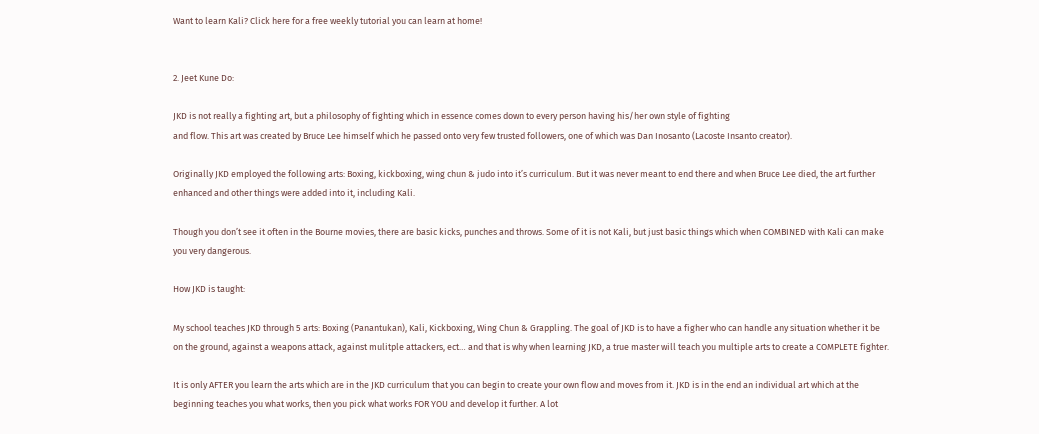Want to learn Kali? Click here for a free weekly tutorial you can learn at home!


2. Jeet Kune Do:

JKD is not really a fighting art, but a philosophy of fighting which in essence comes down to every person having his/her own style of fighting
and flow. This art was created by Bruce Lee himself which he passed onto very few trusted followers, one of which was Dan Inosanto (Lacoste Insanto creator).

Originally JKD employed the following arts: Boxing, kickboxing, wing chun & judo into it’s curriculum. But it was never meant to end there and when Bruce Lee died, the art further enhanced and other things were added into it, including Kali.

Though you don’t see it often in the Bourne movies, there are basic kicks, punches and throws. Some of it is not Kali, but just basic things which when COMBINED with Kali can make you very dangerous.

How JKD is taught:

My school teaches JKD through 5 arts: Boxing (Panantukan), Kali, Kickboxing, Wing Chun & Grappling. The goal of JKD is to have a figher who can handle any situation whether it be on the ground, against a weapons attack, against mulitple attackers, ect… and that is why when learning JKD, a true master will teach you multiple arts to create a COMPLETE fighter.

It is only AFTER you learn the arts which are in the JKD curriculum that you can begin to create your own flow and moves from it. JKD is in the end an individual art which at the beginning teaches you what works, then you pick what works FOR YOU and develop it further. A lot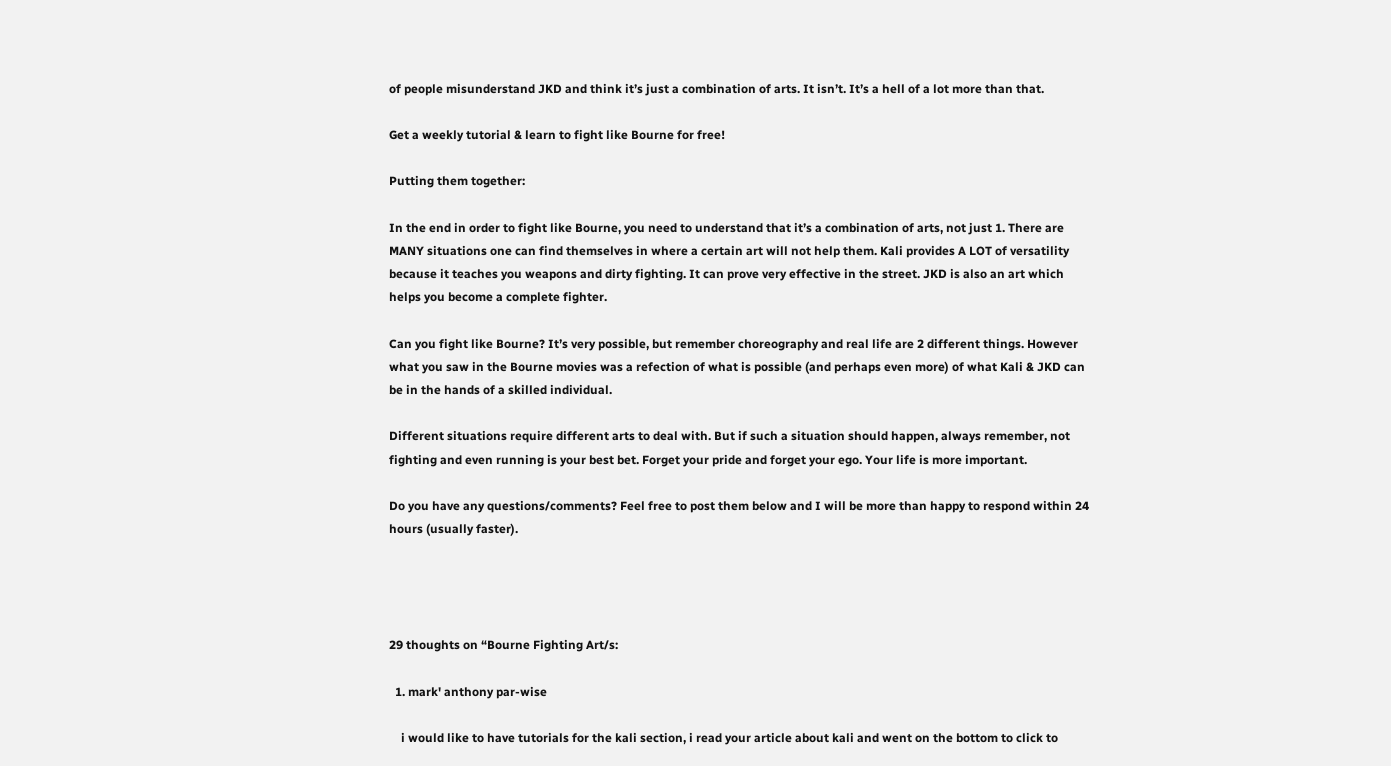of people misunderstand JKD and think it’s just a combination of arts. It isn’t. It’s a hell of a lot more than that.

Get a weekly tutorial & learn to fight like Bourne for free!

Putting them together:

In the end in order to fight like Bourne, you need to understand that it’s a combination of arts, not just 1. There are MANY situations one can find themselves in where a certain art will not help them. Kali provides A LOT of versatility because it teaches you weapons and dirty fighting. It can prove very effective in the street. JKD is also an art which helps you become a complete fighter.

Can you fight like Bourne? It’s very possible, but remember choreography and real life are 2 different things. However what you saw in the Bourne movies was a refection of what is possible (and perhaps even more) of what Kali & JKD can be in the hands of a skilled individual.

Different situations require different arts to deal with. But if such a situation should happen, always remember, not fighting and even running is your best bet. Forget your pride and forget your ego. Your life is more important.

Do you have any questions/comments? Feel free to post them below and I will be more than happy to respond within 24 hours (usually faster).




29 thoughts on “Bourne Fighting Art/s:

  1. mark' anthony par-wise

    i would like to have tutorials for the kali section, i read your article about kali and went on the bottom to click to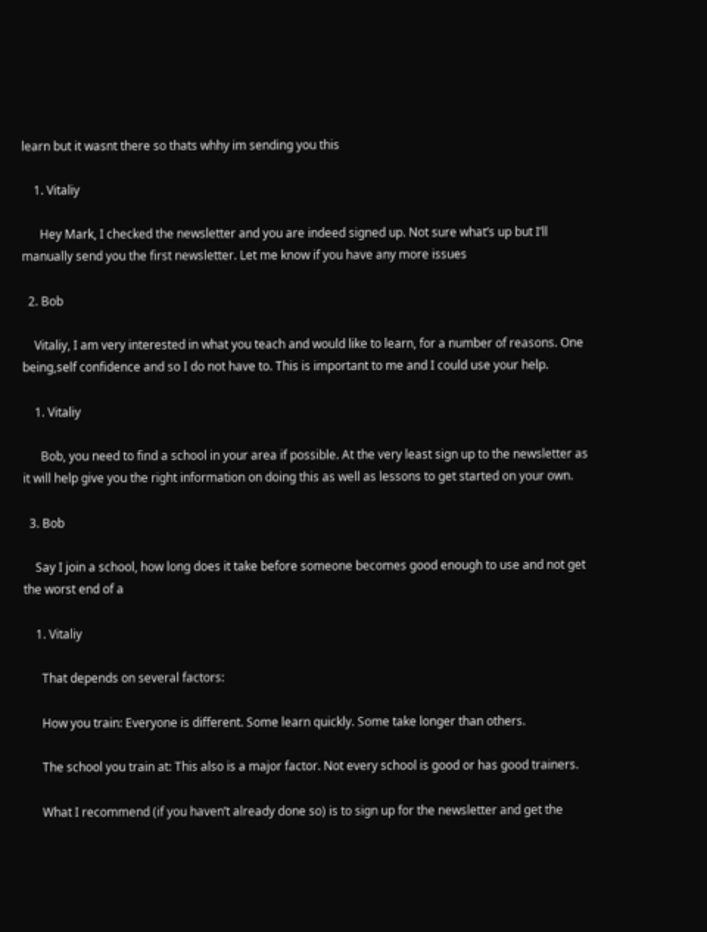learn but it wasnt there so thats whhy im sending you this

    1. Vitaliy

      Hey Mark, I checked the newsletter and you are indeed signed up. Not sure what’s up but I’ll manually send you the first newsletter. Let me know if you have any more issues

  2. Bob

    Vitaliy, I am very interested in what you teach and would like to learn, for a number of reasons. One being,self confidence and so I do not have to. This is important to me and I could use your help.

    1. Vitaliy

      Bob, you need to find a school in your area if possible. At the very least sign up to the newsletter as it will help give you the right information on doing this as well as lessons to get started on your own.

  3. Bob

    Say I join a school, how long does it take before someone becomes good enough to use and not get the worst end of a

    1. Vitaliy

      That depends on several factors:

      How you train: Everyone is different. Some learn quickly. Some take longer than others.

      The school you train at: This also is a major factor. Not every school is good or has good trainers.

      What I recommend (if you haven’t already done so) is to sign up for the newsletter and get the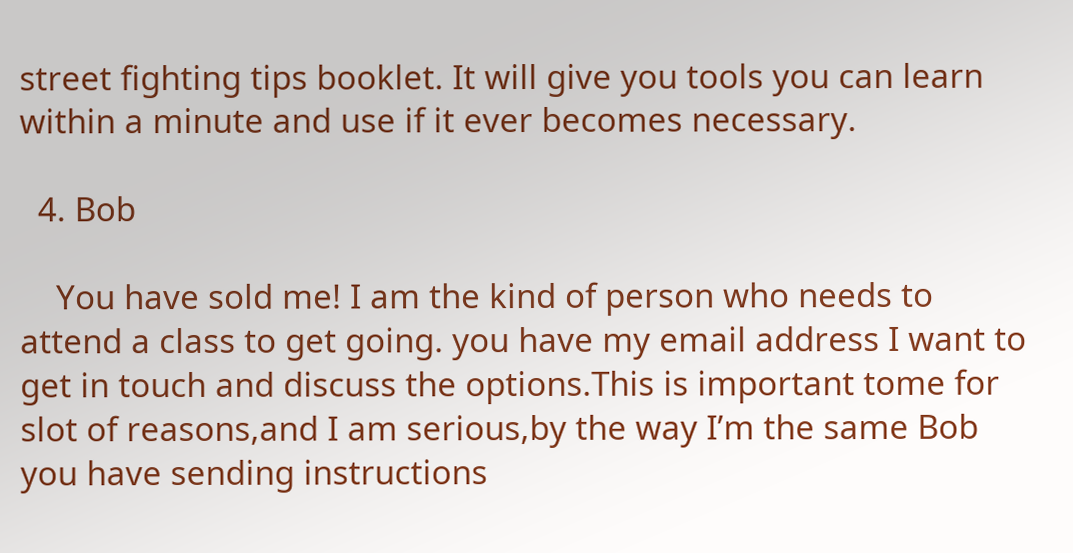street fighting tips booklet. It will give you tools you can learn within a minute and use if it ever becomes necessary.

  4. Bob

    You have sold me! I am the kind of person who needs to attend a class to get going. you have my email address I want to get in touch and discuss the options.This is important tome for slot of reasons,and I am serious,by the way I’m the same Bob you have sending instructions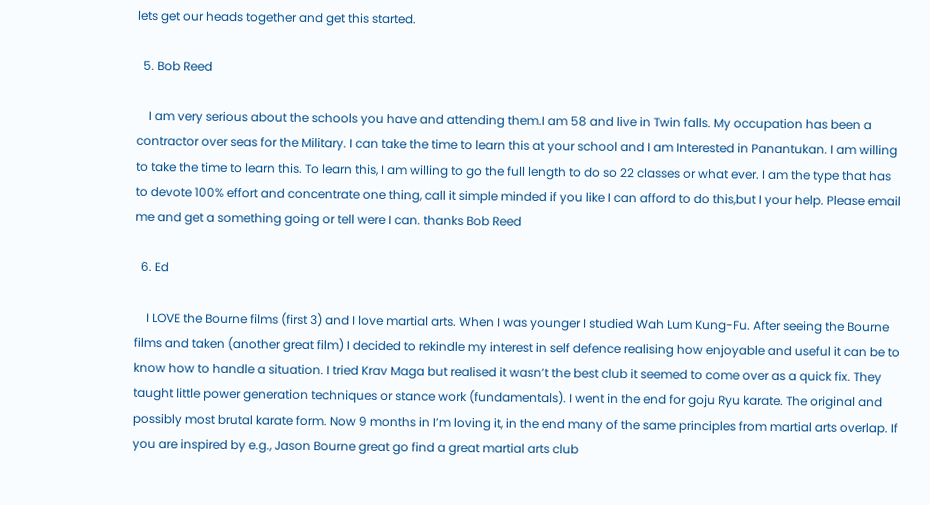lets get our heads together and get this started.

  5. Bob Reed

    I am very serious about the schools you have and attending them.I am 58 and live in Twin falls. My occupation has been a contractor over seas for the Military. I can take the time to learn this at your school and I am Interested in Panantukan. I am willing to take the time to learn this. To learn this, I am willing to go the full length to do so 22 classes or what ever. I am the type that has to devote 100% effort and concentrate one thing, call it simple minded if you like I can afford to do this,but I your help. Please email me and get a something going or tell were I can. thanks Bob Reed

  6. Ed

    I LOVE the Bourne films (first 3) and I love martial arts. When I was younger I studied Wah Lum Kung-Fu. After seeing the Bourne films and taken (another great film) I decided to rekindle my interest in self defence realising how enjoyable and useful it can be to know how to handle a situation. I tried Krav Maga but realised it wasn’t the best club it seemed to come over as a quick fix. They taught little power generation techniques or stance work (fundamentals). I went in the end for goju Ryu karate. The original and possibly most brutal karate form. Now 9 months in I’m loving it, in the end many of the same principles from martial arts overlap. If you are inspired by e.g., Jason Bourne great go find a great martial arts club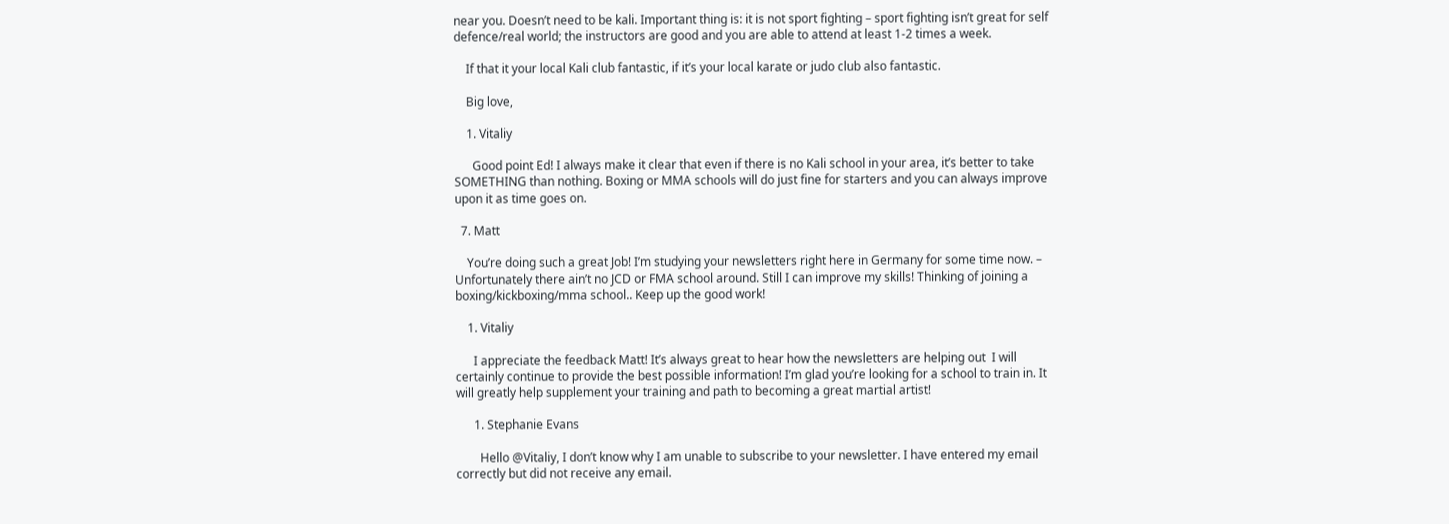near you. Doesn’t need to be kali. Important thing is: it is not sport fighting – sport fighting isn’t great for self defence/real world; the instructors are good and you are able to attend at least 1-2 times a week.

    If that it your local Kali club fantastic, if it’s your local karate or judo club also fantastic.

    Big love,

    1. Vitaliy

      Good point Ed! I always make it clear that even if there is no Kali school in your area, it’s better to take SOMETHING than nothing. Boxing or MMA schools will do just fine for starters and you can always improve upon it as time goes on.

  7. Matt

    You’re doing such a great Job! I’m studying your newsletters right here in Germany for some time now. – Unfortunately there ain’t no JCD or FMA school around. Still I can improve my skills! Thinking of joining a boxing/kickboxing/mma school.. Keep up the good work!

    1. Vitaliy

      I appreciate the feedback Matt! It’s always great to hear how the newsletters are helping out  I will certainly continue to provide the best possible information! I’m glad you’re looking for a school to train in. It will greatly help supplement your training and path to becoming a great martial artist!

      1. Stephanie Evans

        Hello @Vitaliy, I don’t know why I am unable to subscribe to your newsletter. I have entered my email correctly but did not receive any email.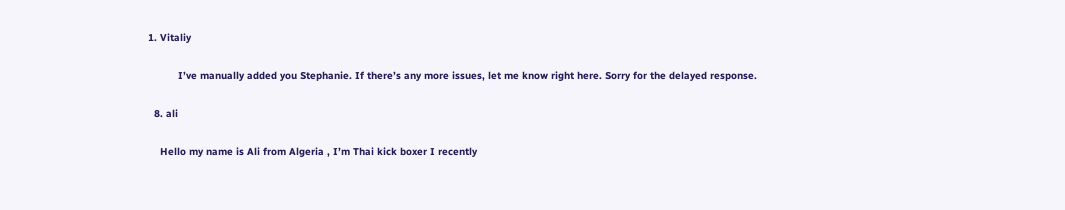1. Vitaliy

          I’ve manually added you Stephanie. If there’s any more issues, let me know right here. Sorry for the delayed response.

  8. ali

    Hello my name is Ali from Algeria , I’m Thai kick boxer I recently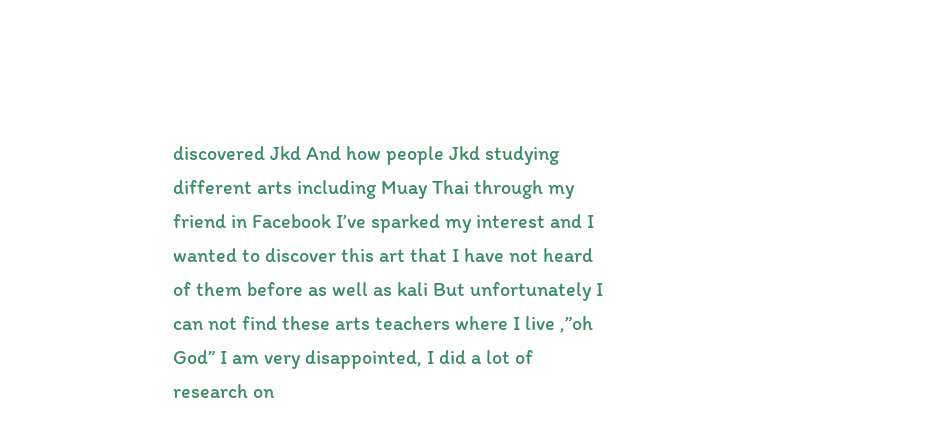discovered Jkd And how people Jkd studying different arts including Muay Thai through my friend in Facebook I’ve sparked my interest and I wanted to discover this art that I have not heard of them before as well as kali But unfortunately I can not find these arts teachers where I live ,”oh God” I am very disappointed, I did a lot of research on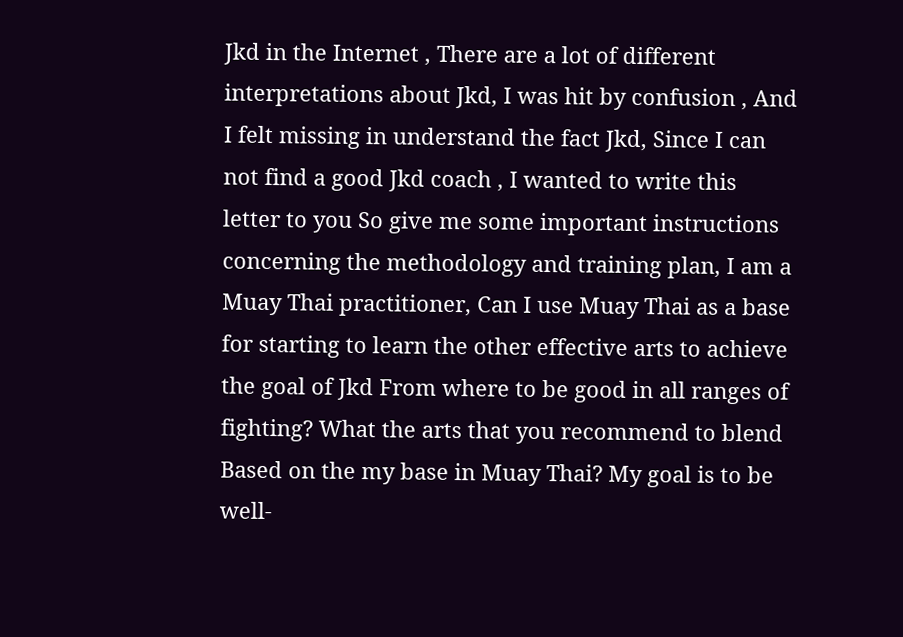Jkd in the Internet , There are a lot of different interpretations about Jkd, I was hit by confusion , And I felt missing in understand the fact Jkd, Since I can not find a good Jkd coach , I wanted to write this letter to you So give me some important instructions concerning the methodology and training plan, I am a Muay Thai practitioner, Can I use Muay Thai as a base for starting to learn the other effective arts to achieve the goal of Jkd From where to be good in all ranges of fighting? What the arts that you recommend to blend Based on the my base in Muay Thai? My goal is to be well-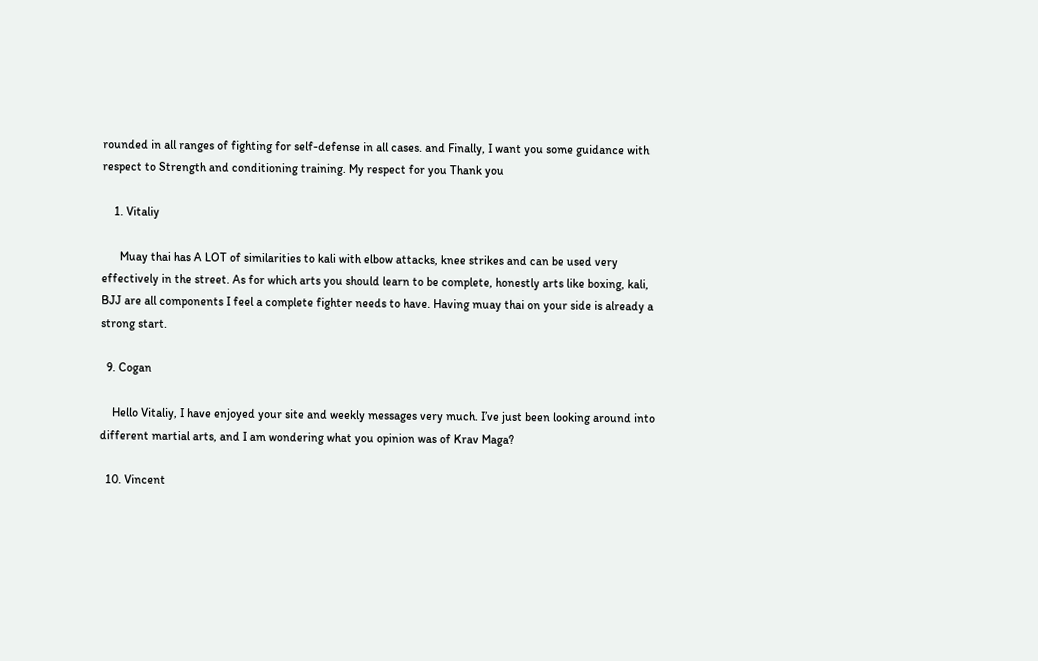rounded in all ranges of fighting for self-defense in all cases. and Finally, I want you some guidance with respect to Strength and conditioning training. My respect for you Thank you

    1. Vitaliy

      Muay thai has A LOT of similarities to kali with elbow attacks, knee strikes and can be used very effectively in the street. As for which arts you should learn to be complete, honestly arts like boxing, kali, BJJ are all components I feel a complete fighter needs to have. Having muay thai on your side is already a strong start.

  9. Cogan

    Hello Vitaliy, I have enjoyed your site and weekly messages very much. I’ve just been looking around into different martial arts, and I am wondering what you opinion was of Krav Maga?

  10. Vincent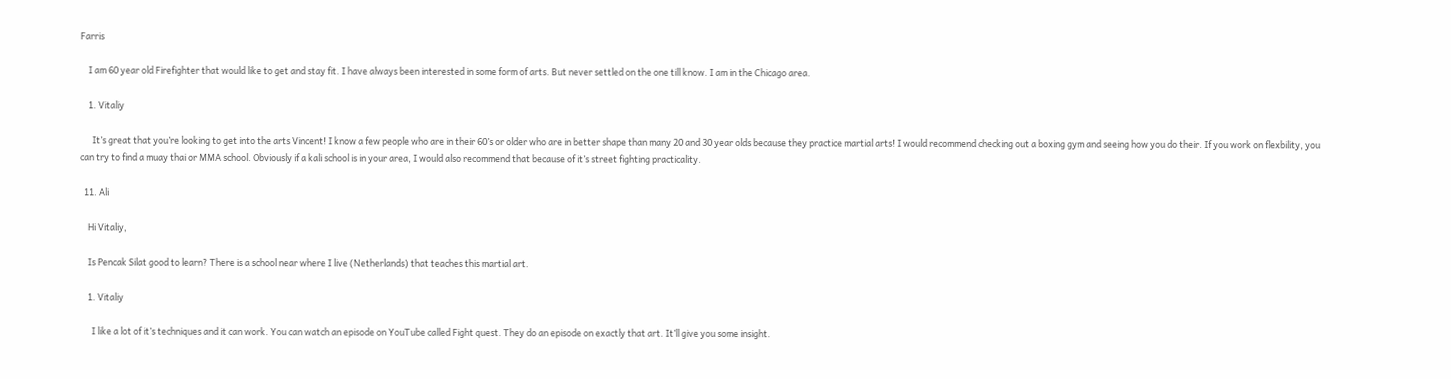Farris

    I am 60 year old Firefighter that would like to get and stay fit. I have always been interested in some form of arts. But never settled on the one till know. I am in the Chicago area.

    1. Vitaliy

      It’s great that you’re looking to get into the arts Vincent! I know a few people who are in their 60’s or older who are in better shape than many 20 and 30 year olds because they practice martial arts! I would recommend checking out a boxing gym and seeing how you do their. If you work on flexbility, you can try to find a muay thai or MMA school. Obviously if a kali school is in your area, I would also recommend that because of it’s street fighting practicality.

  11. Ali

    Hi Vitaliy,

    Is Pencak Silat good to learn? There is a school near where I live (Netherlands) that teaches this martial art.

    1. Vitaliy

      I like a lot of it’s techniques and it can work. You can watch an episode on YouTube called Fight quest. They do an episode on exactly that art. It’ll give you some insight.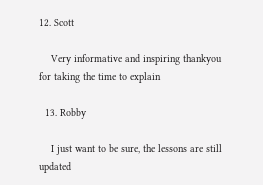12. Scott

    Very informative and inspiring thankyou for taking the time to explain

  13. Robby

    I just want to be sure, the lessons are still updated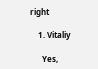right

    1. Vitaliy

      Yes,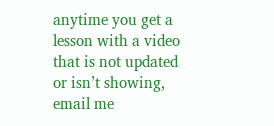anytime you get a lesson with a video that is not updated or isn’t showing, email me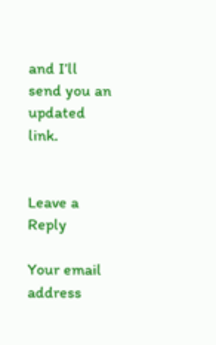and I’ll send you an updated link.


Leave a Reply

Your email address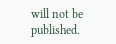will not be published.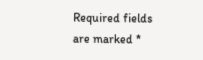Required fields are marked *